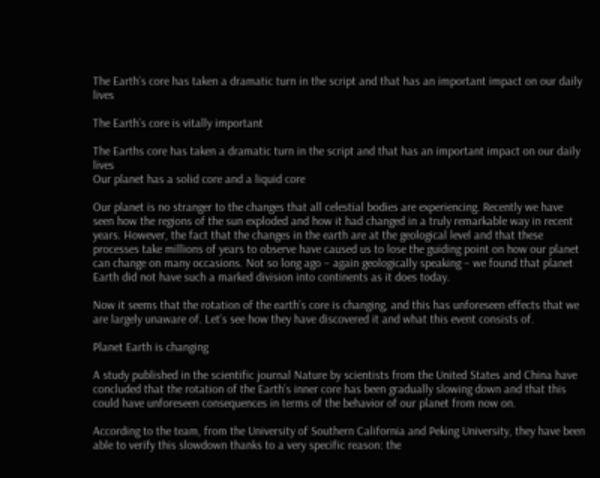The Earth’s core has taken a dramatic turn in the script and that has an important impact on our daily lives

The Earth’s core is vitally important

The Earths core has taken a dramatic turn in the script and that has an important impact on our daily lives
Our planet has a solid core and a liquid core

Our planet is no stranger to the changes that all celestial bodies are experiencing. Recently we have seen how the regions of the sun exploded and how it had changed in a truly remarkable way in recent years. However, the fact that the changes in the earth are at the geological level and that these processes take millions of years to observe have caused us to lose the guiding point on how our planet can change on many occasions. Not so long ago – again geologically speaking – we found that planet Earth did not have such a marked division into continents as it does today.

Now it seems that the rotation of the earth’s core is changing, and this has unforeseen effects that we are largely unaware of. Let’s see how they have discovered it and what this event consists of.

Planet Earth is changing

A study published in the scientific journal Nature by scientists from the United States and China have concluded that the rotation of the Earth’s inner core has been gradually slowing down and that this could have unforeseen consequences in terms of the behavior of our planet from now on.

According to the team, from the University of Southern California and Peking University, they have been able to verify this slowdown thanks to a very specific reason: the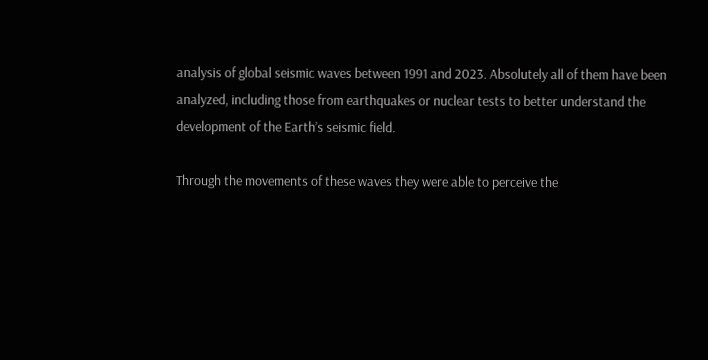analysis of global seismic waves between 1991 and 2023. Absolutely all of them have been analyzed, including those from earthquakes or nuclear tests to better understand the development of the Earth’s seismic field.

Through the movements of these waves they were able to perceive the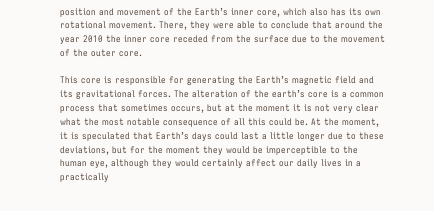position and movement of the Earth’s inner core, which also has its own rotational movement. There, they were able to conclude that around the year 2010 the inner core receded from the surface due to the movement of the outer core.

This core is responsible for generating the Earth’s magnetic field and its gravitational forces. The alteration of the earth’s core is a common process that sometimes occurs, but at the moment it is not very clear what the most notable consequence of all this could be. At the moment, it is speculated that Earth’s days could last a little longer due to these deviations, but for the moment they would be imperceptible to the human eye, although they would certainly affect our daily lives in a practically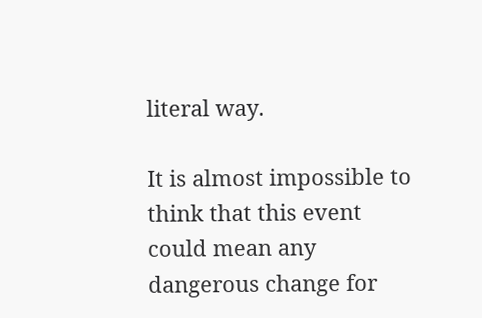literal way.

It is almost impossible to think that this event could mean any dangerous change for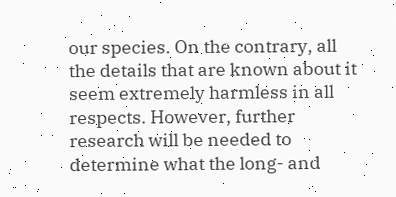our species. On the contrary, all the details that are known about it seem extremely harmless in all respects. However, further research will be needed to determine what the long- and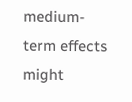medium-term effects might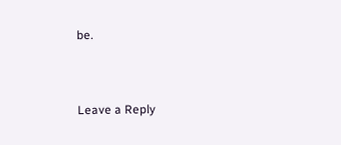be.



Leave a Reply